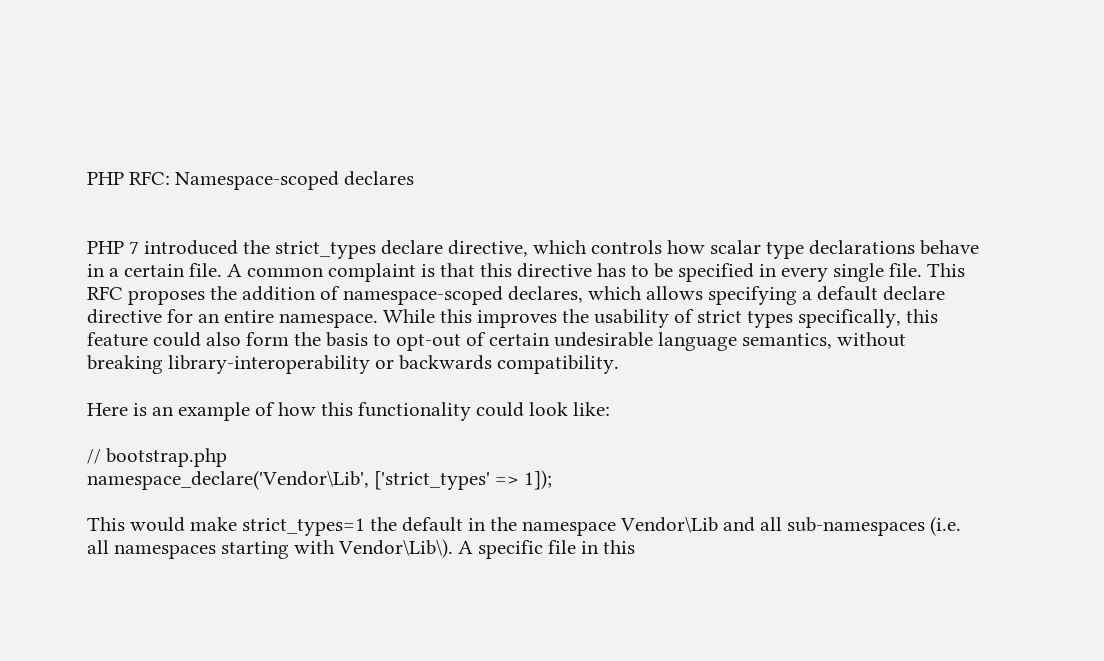PHP RFC: Namespace-scoped declares


PHP 7 introduced the strict_types declare directive, which controls how scalar type declarations behave in a certain file. A common complaint is that this directive has to be specified in every single file. This RFC proposes the addition of namespace-scoped declares, which allows specifying a default declare directive for an entire namespace. While this improves the usability of strict types specifically, this feature could also form the basis to opt-out of certain undesirable language semantics, without breaking library-interoperability or backwards compatibility.

Here is an example of how this functionality could look like:

// bootstrap.php
namespace_declare('Vendor\Lib', ['strict_types' => 1]);

This would make strict_types=1 the default in the namespace Vendor\Lib and all sub-namespaces (i.e. all namespaces starting with Vendor\Lib\). A specific file in this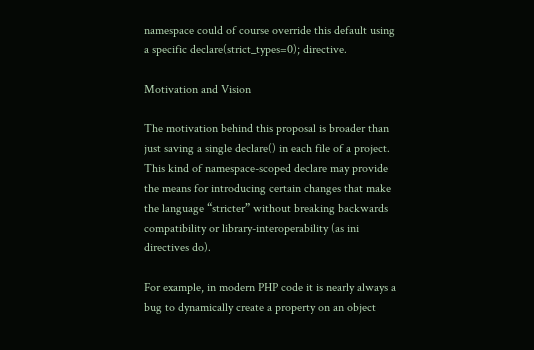namespace could of course override this default using a specific declare(strict_types=0); directive.

Motivation and Vision

The motivation behind this proposal is broader than just saving a single declare() in each file of a project. This kind of namespace-scoped declare may provide the means for introducing certain changes that make the language “stricter” without breaking backwards compatibility or library-interoperability (as ini directives do).

For example, in modern PHP code it is nearly always a bug to dynamically create a property on an object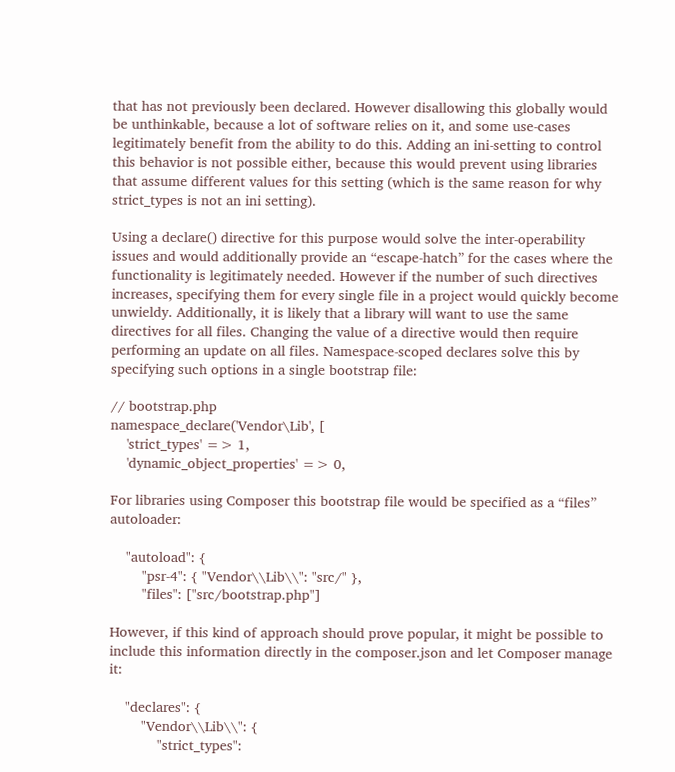that has not previously been declared. However disallowing this globally would be unthinkable, because a lot of software relies on it, and some use-cases legitimately benefit from the ability to do this. Adding an ini-setting to control this behavior is not possible either, because this would prevent using libraries that assume different values for this setting (which is the same reason for why strict_types is not an ini setting).

Using a declare() directive for this purpose would solve the inter-operability issues and would additionally provide an “escape-hatch” for the cases where the functionality is legitimately needed. However if the number of such directives increases, specifying them for every single file in a project would quickly become unwieldy. Additionally, it is likely that a library will want to use the same directives for all files. Changing the value of a directive would then require performing an update on all files. Namespace-scoped declares solve this by specifying such options in a single bootstrap file:

// bootstrap.php
namespace_declare('Vendor\Lib', [
    'strict_types' => 1,
    'dynamic_object_properties' => 0,

For libraries using Composer this bootstrap file would be specified as a “files” autoloader:

    "autoload": {
        "psr-4": { "Vendor\\Lib\\": "src/" },
        "files": ["src/bootstrap.php"]

However, if this kind of approach should prove popular, it might be possible to include this information directly in the composer.json and let Composer manage it:

    "declares": {
        "Vendor\\Lib\\": {
            "strict_types":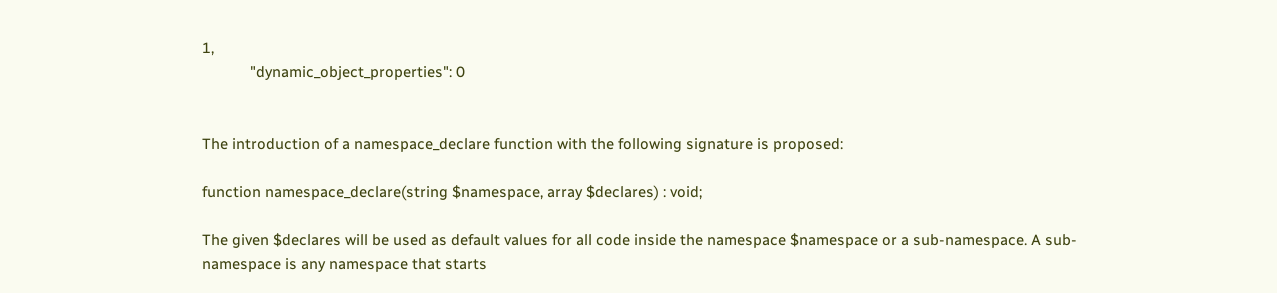1,
            "dynamic_object_properties": 0


The introduction of a namespace_declare function with the following signature is proposed:

function namespace_declare(string $namespace, array $declares) : void;

The given $declares will be used as default values for all code inside the namespace $namespace or a sub-namespace. A sub-namespace is any namespace that starts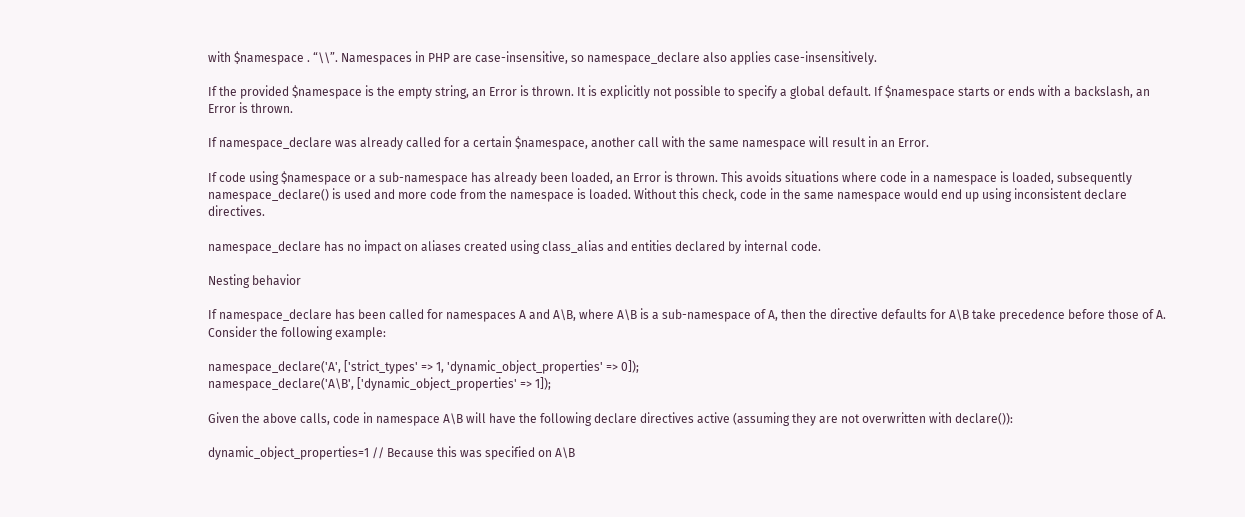with $namespace . “\\”. Namespaces in PHP are case-insensitive, so namespace_declare also applies case-insensitively.

If the provided $namespace is the empty string, an Error is thrown. It is explicitly not possible to specify a global default. If $namespace starts or ends with a backslash, an Error is thrown.

If namespace_declare was already called for a certain $namespace, another call with the same namespace will result in an Error.

If code using $namespace or a sub-namespace has already been loaded, an Error is thrown. This avoids situations where code in a namespace is loaded, subsequently namespace_declare() is used and more code from the namespace is loaded. Without this check, code in the same namespace would end up using inconsistent declare directives.

namespace_declare has no impact on aliases created using class_alias and entities declared by internal code.

Nesting behavior

If namespace_declare has been called for namespaces A and A\B, where A\B is a sub-namespace of A, then the directive defaults for A\B take precedence before those of A. Consider the following example:

namespace_declare('A', ['strict_types' => 1, 'dynamic_object_properties' => 0]);
namespace_declare('A\B', ['dynamic_object_properties' => 1]);

Given the above calls, code in namespace A\B will have the following declare directives active (assuming they are not overwritten with declare()):

dynamic_object_properties=1 // Because this was specified on A\B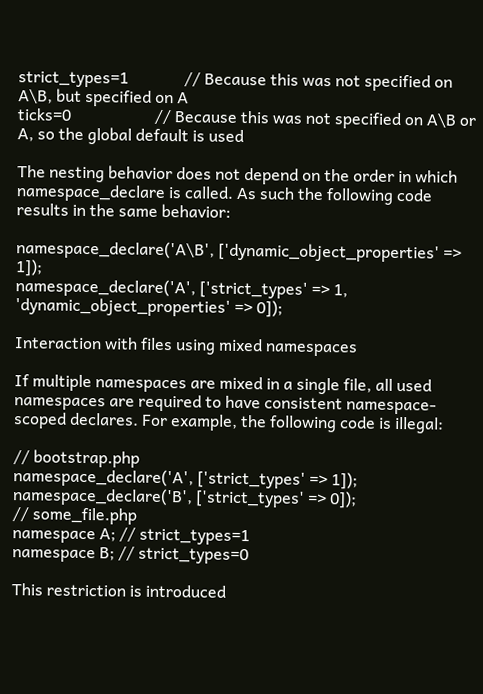strict_types=1              // Because this was not specified on A\B, but specified on A
ticks=0                     // Because this was not specified on A\B or A, so the global default is used

The nesting behavior does not depend on the order in which namespace_declare is called. As such the following code results in the same behavior:

namespace_declare('A\B', ['dynamic_object_properties' => 1]);
namespace_declare('A', ['strict_types' => 1, 'dynamic_object_properties' => 0]);

Interaction with files using mixed namespaces

If multiple namespaces are mixed in a single file, all used namespaces are required to have consistent namespace-scoped declares. For example, the following code is illegal:

// bootstrap.php
namespace_declare('A', ['strict_types' => 1]);
namespace_declare('B', ['strict_types' => 0]);
// some_file.php
namespace A; // strict_types=1
namespace B; // strict_types=0

This restriction is introduced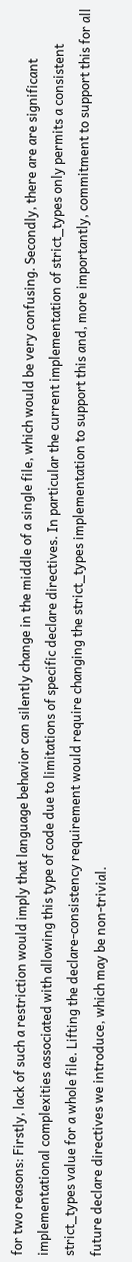for two reasons: Firstly, lack of such a restriction would imply that language behavior can silently change in the middle of a single file, which would be very confusing. Secondly, there are are significant implementational complexities associated with allowing this type of code due to limitations of specific declare directives. In particular the current implementation of strict_types only permits a consistent strict_types value for a whole file. Lifting the declare-consistency requirement would require changing the strict_types implementation to support this and, more importantly, commitment to support this for all future declare directives we introduce, which may be non-trivial.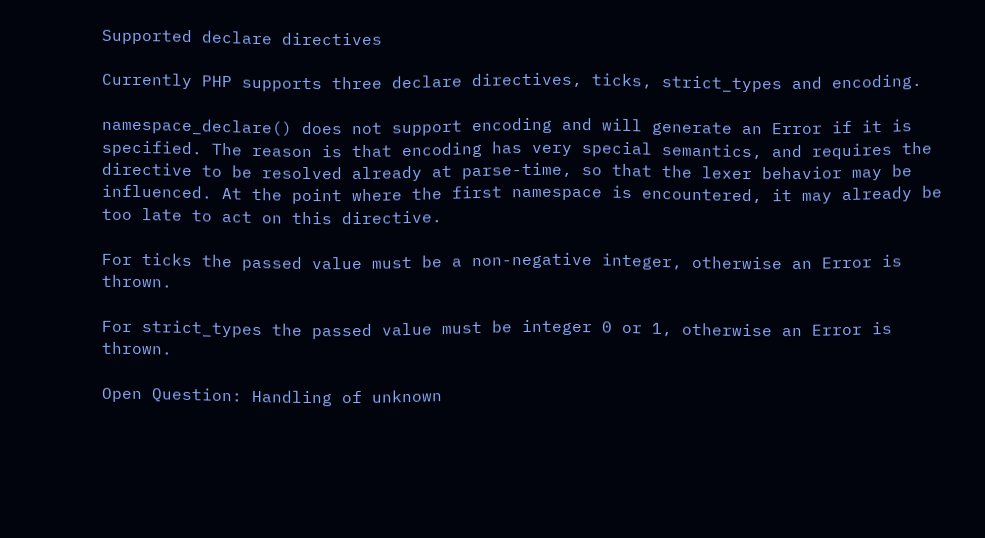Supported declare directives

Currently PHP supports three declare directives, ticks, strict_types and encoding.

namespace_declare() does not support encoding and will generate an Error if it is specified. The reason is that encoding has very special semantics, and requires the directive to be resolved already at parse-time, so that the lexer behavior may be influenced. At the point where the first namespace is encountered, it may already be too late to act on this directive.

For ticks the passed value must be a non-negative integer, otherwise an Error is thrown.

For strict_types the passed value must be integer 0 or 1, otherwise an Error is thrown.

Open Question: Handling of unknown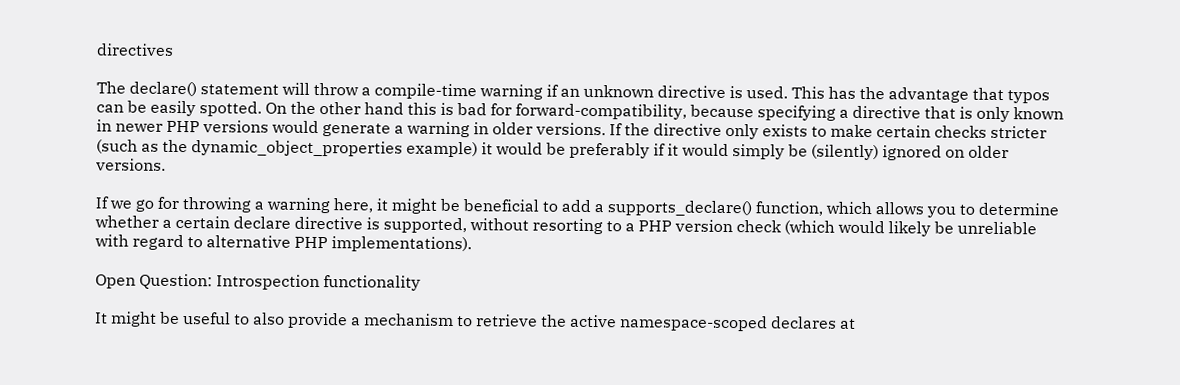directives

The declare() statement will throw a compile-time warning if an unknown directive is used. This has the advantage that typos can be easily spotted. On the other hand this is bad for forward-compatibility, because specifying a directive that is only known in newer PHP versions would generate a warning in older versions. If the directive only exists to make certain checks stricter (such as the dynamic_object_properties example) it would be preferably if it would simply be (silently) ignored on older versions.

If we go for throwing a warning here, it might be beneficial to add a supports_declare() function, which allows you to determine whether a certain declare directive is supported, without resorting to a PHP version check (which would likely be unreliable with regard to alternative PHP implementations).

Open Question: Introspection functionality

It might be useful to also provide a mechanism to retrieve the active namespace-scoped declares at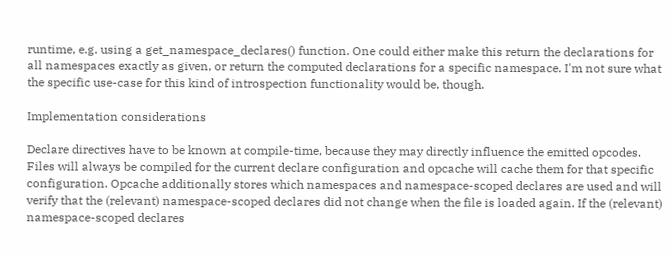runtime, e.g. using a get_namespace_declares() function. One could either make this return the declarations for all namespaces exactly as given, or return the computed declarations for a specific namespace. I'm not sure what the specific use-case for this kind of introspection functionality would be, though.

Implementation considerations

Declare directives have to be known at compile-time, because they may directly influence the emitted opcodes. Files will always be compiled for the current declare configuration and opcache will cache them for that specific configuration. Opcache additionally stores which namespaces and namespace-scoped declares are used and will verify that the (relevant) namespace-scoped declares did not change when the file is loaded again. If the (relevant) namespace-scoped declares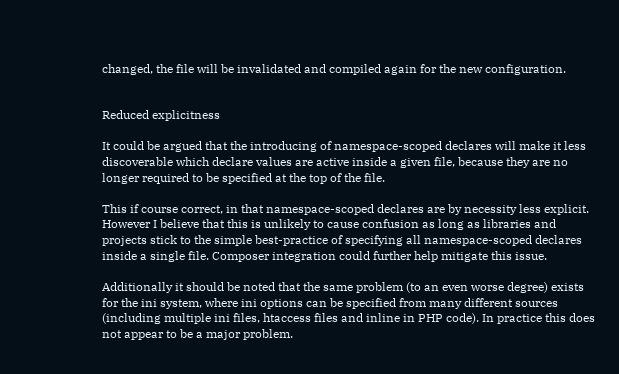changed, the file will be invalidated and compiled again for the new configuration.


Reduced explicitness

It could be argued that the introducing of namespace-scoped declares will make it less discoverable which declare values are active inside a given file, because they are no longer required to be specified at the top of the file.

This if course correct, in that namespace-scoped declares are by necessity less explicit. However I believe that this is unlikely to cause confusion as long as libraries and projects stick to the simple best-practice of specifying all namespace-scoped declares inside a single file. Composer integration could further help mitigate this issue.

Additionally it should be noted that the same problem (to an even worse degree) exists for the ini system, where ini options can be specified from many different sources (including multiple ini files, htaccess files and inline in PHP code). In practice this does not appear to be a major problem.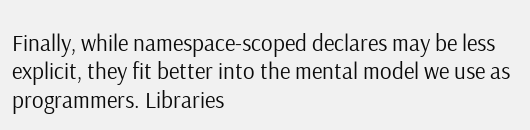Finally, while namespace-scoped declares may be less explicit, they fit better into the mental model we use as programmers. Libraries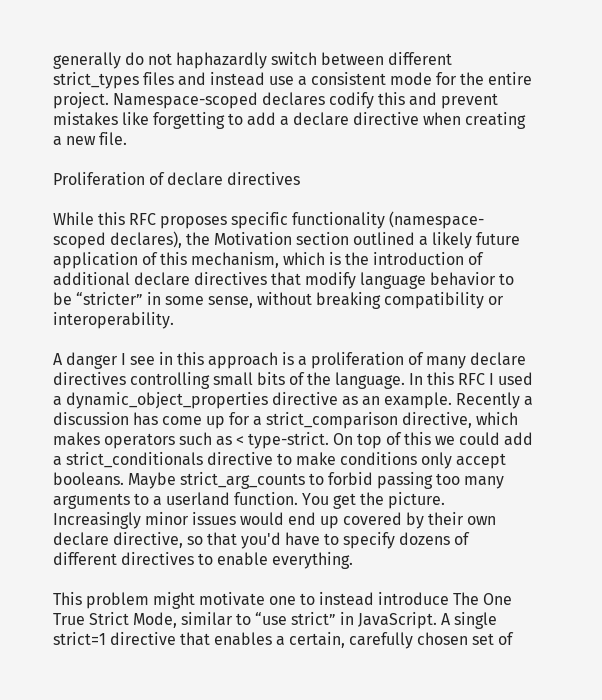generally do not haphazardly switch between different strict_types files and instead use a consistent mode for the entire project. Namespace-scoped declares codify this and prevent mistakes like forgetting to add a declare directive when creating a new file.

Proliferation of declare directives

While this RFC proposes specific functionality (namespace-scoped declares), the Motivation section outlined a likely future application of this mechanism, which is the introduction of additional declare directives that modify language behavior to be “stricter” in some sense, without breaking compatibility or interoperability.

A danger I see in this approach is a proliferation of many declare directives controlling small bits of the language. In this RFC I used a dynamic_object_properties directive as an example. Recently a discussion has come up for a strict_comparison directive, which makes operators such as < type-strict. On top of this we could add a strict_conditionals directive to make conditions only accept booleans. Maybe strict_arg_counts to forbid passing too many arguments to a userland function. You get the picture. Increasingly minor issues would end up covered by their own declare directive, so that you'd have to specify dozens of different directives to enable everything.

This problem might motivate one to instead introduce The One True Strict Mode, similar to “use strict” in JavaScript. A single strict=1 directive that enables a certain, carefully chosen set of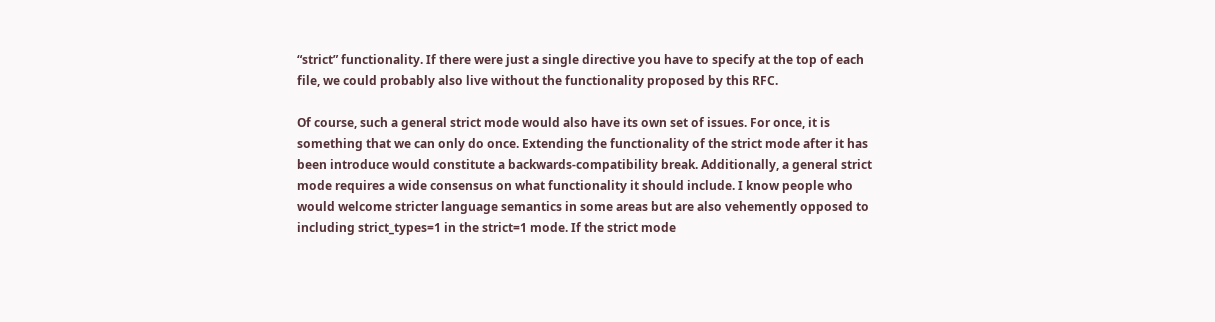“strict” functionality. If there were just a single directive you have to specify at the top of each file, we could probably also live without the functionality proposed by this RFC.

Of course, such a general strict mode would also have its own set of issues. For once, it is something that we can only do once. Extending the functionality of the strict mode after it has been introduce would constitute a backwards-compatibility break. Additionally, a general strict mode requires a wide consensus on what functionality it should include. I know people who would welcome stricter language semantics in some areas but are also vehemently opposed to including strict_types=1 in the strict=1 mode. If the strict mode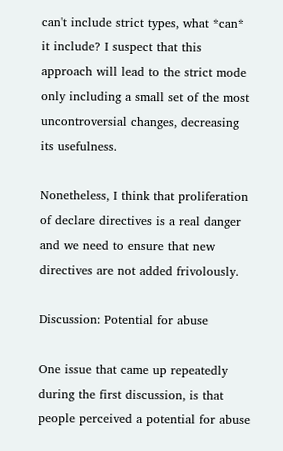can't include strict types, what *can* it include? I suspect that this approach will lead to the strict mode only including a small set of the most uncontroversial changes, decreasing its usefulness.

Nonetheless, I think that proliferation of declare directives is a real danger and we need to ensure that new directives are not added frivolously.

Discussion: Potential for abuse

One issue that came up repeatedly during the first discussion, is that people perceived a potential for abuse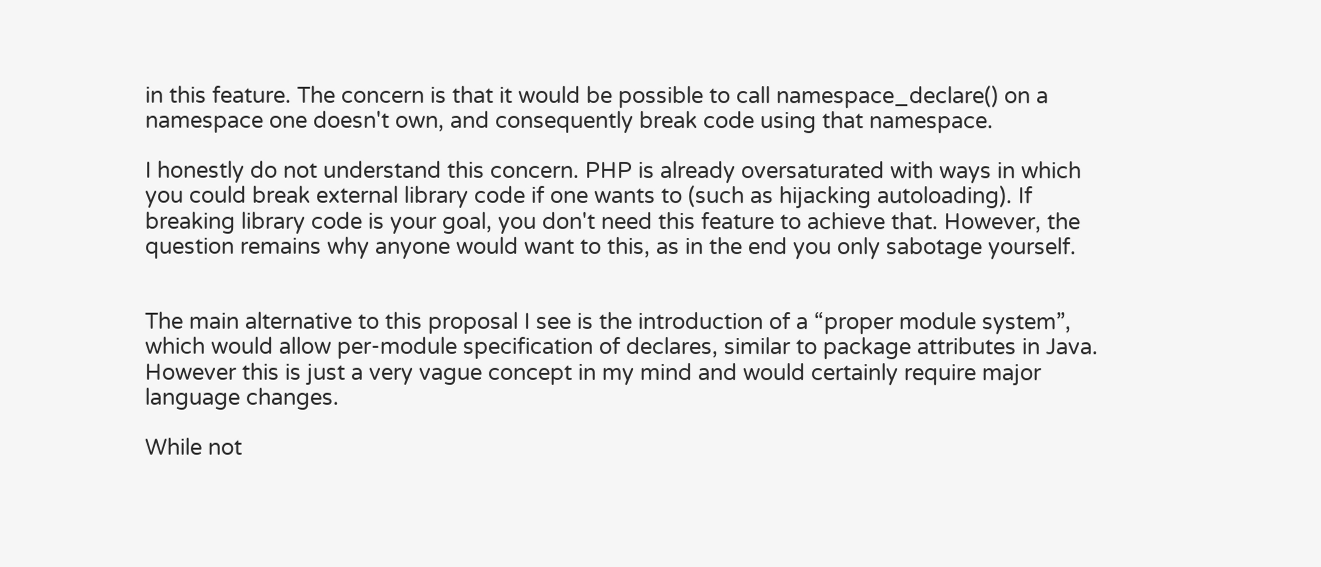in this feature. The concern is that it would be possible to call namespace_declare() on a namespace one doesn't own, and consequently break code using that namespace.

I honestly do not understand this concern. PHP is already oversaturated with ways in which you could break external library code if one wants to (such as hijacking autoloading). If breaking library code is your goal, you don't need this feature to achieve that. However, the question remains why anyone would want to this, as in the end you only sabotage yourself.


The main alternative to this proposal I see is the introduction of a “proper module system”, which would allow per-module specification of declares, similar to package attributes in Java. However this is just a very vague concept in my mind and would certainly require major language changes.

While not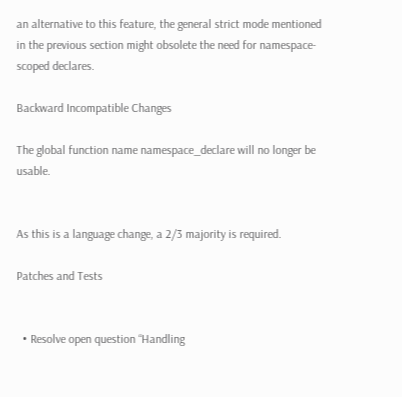an alternative to this feature, the general strict mode mentioned in the previous section might obsolete the need for namespace-scoped declares.

Backward Incompatible Changes

The global function name namespace_declare will no longer be usable.


As this is a language change, a 2/3 majority is required.

Patches and Tests


  • Resolve open question “Handling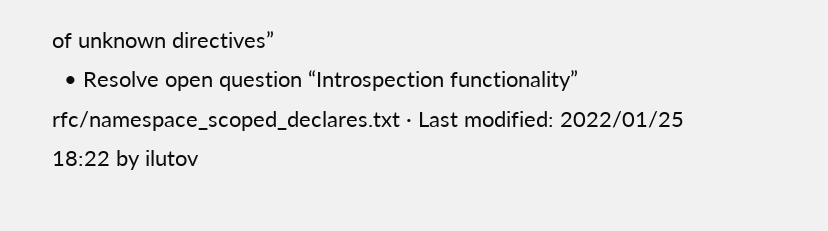of unknown directives”
  • Resolve open question “Introspection functionality”
rfc/namespace_scoped_declares.txt · Last modified: 2022/01/25 18:22 by ilutov